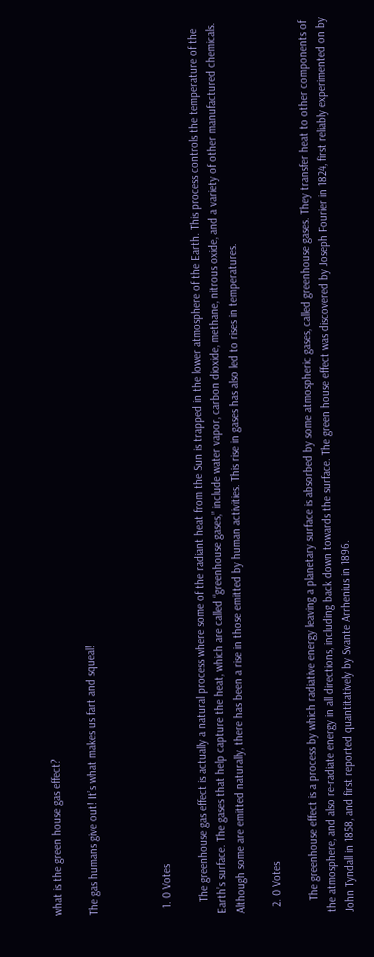what is the green house gas effect?

The gas humans give out! It’s what makes us fart and squeal!



  1. 0 Votes

    The greenhouse gas effect is actually a natural process where some of the radiant heat from the Sun is trapped in the lower atmosphere of the Earth. This process controls the temperature of the Earth’s surface. The gases that help capture the heat, which are called “greenhouse gases,” include water vapor, carbon dioxide, methane, nitrous oxide, and a variety of other manufactured chemicals. Although some are emitted naturally, there has been a rise in those emitted by human activities. This rise in gases has also led to rises in temperatures.

  2. 0 Votes

    The greenhouse effect is a process by which radiative energy leaving a planetary surface is absorbed by some atmospheric gases, called greenhouse gases. They transfer heat to other components of the atmosphere, and also re-radiate energy in all directions, including back down towards the surface. The green house effect was discovered by Joseph Fourier in 1824, first reliably experimented on by John Tyndall in 1858, and first reported quantitatively by Svante Arrhenius in 1896.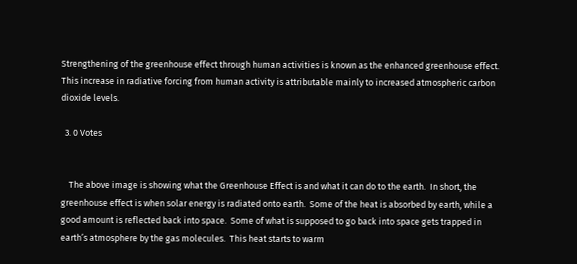Strengthening of the greenhouse effect through human activities is known as the enhanced greenhouse effect. This increase in radiative forcing from human activity is attributable mainly to increased atmospheric carbon dioxide levels.

  3. 0 Votes


    The above image is showing what the Greenhouse Effect is and what it can do to the earth.  In short, the greenhouse effect is when solar energy is radiated onto earth.  Some of the heat is absorbed by earth, while a good amount is reflected back into space.  Some of what is supposed to go back into space gets trapped in earth’s atmosphere by the gas molecules.  This heat starts to warm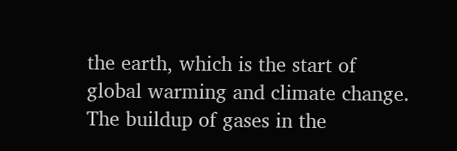the earth, which is the start of global warming and climate change.  The buildup of gases in the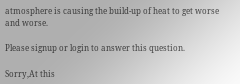atmosphere is causing the build-up of heat to get worse and worse.

Please signup or login to answer this question.

Sorry,At this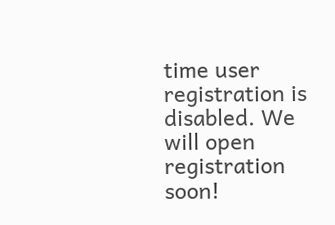time user registration is disabled. We will open registration soon!